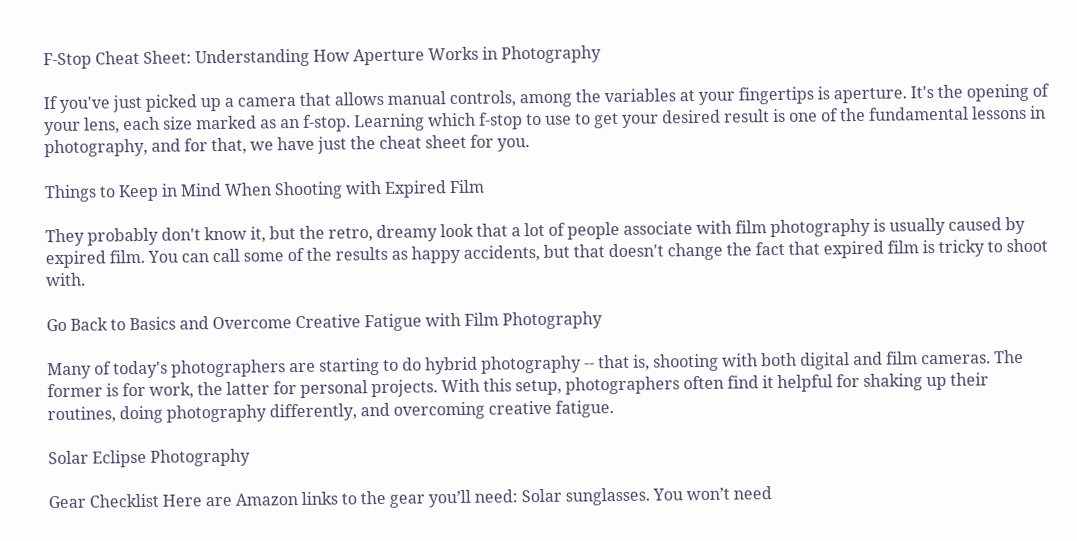F-Stop Cheat Sheet: Understanding How Aperture Works in Photography

If you've just picked up a camera that allows manual controls, among the variables at your fingertips is aperture. It's the opening of your lens, each size marked as an f-stop. Learning which f-stop to use to get your desired result is one of the fundamental lessons in photography, and for that, we have just the cheat sheet for you.

Things to Keep in Mind When Shooting with Expired Film

They probably don't know it, but the retro, dreamy look that a lot of people associate with film photography is usually caused by expired film. You can call some of the results as happy accidents, but that doesn't change the fact that expired film is tricky to shoot with.

Go Back to Basics and Overcome Creative Fatigue with Film Photography

Many of today's photographers are starting to do hybrid photography -- that is, shooting with both digital and film cameras. The former is for work, the latter for personal projects. With this setup, photographers often find it helpful for shaking up their routines, doing photography differently, and overcoming creative fatigue.

Solar Eclipse Photography

Gear Checklist Here are Amazon links to the gear you’ll need: Solar sunglasses. You won’t need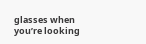glasses when you’re looking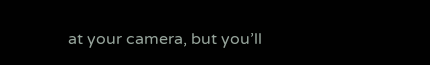at your camera, but you’ll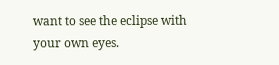want to see the eclipse with your own eyes.